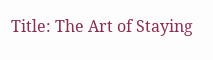Title: The Art of Staying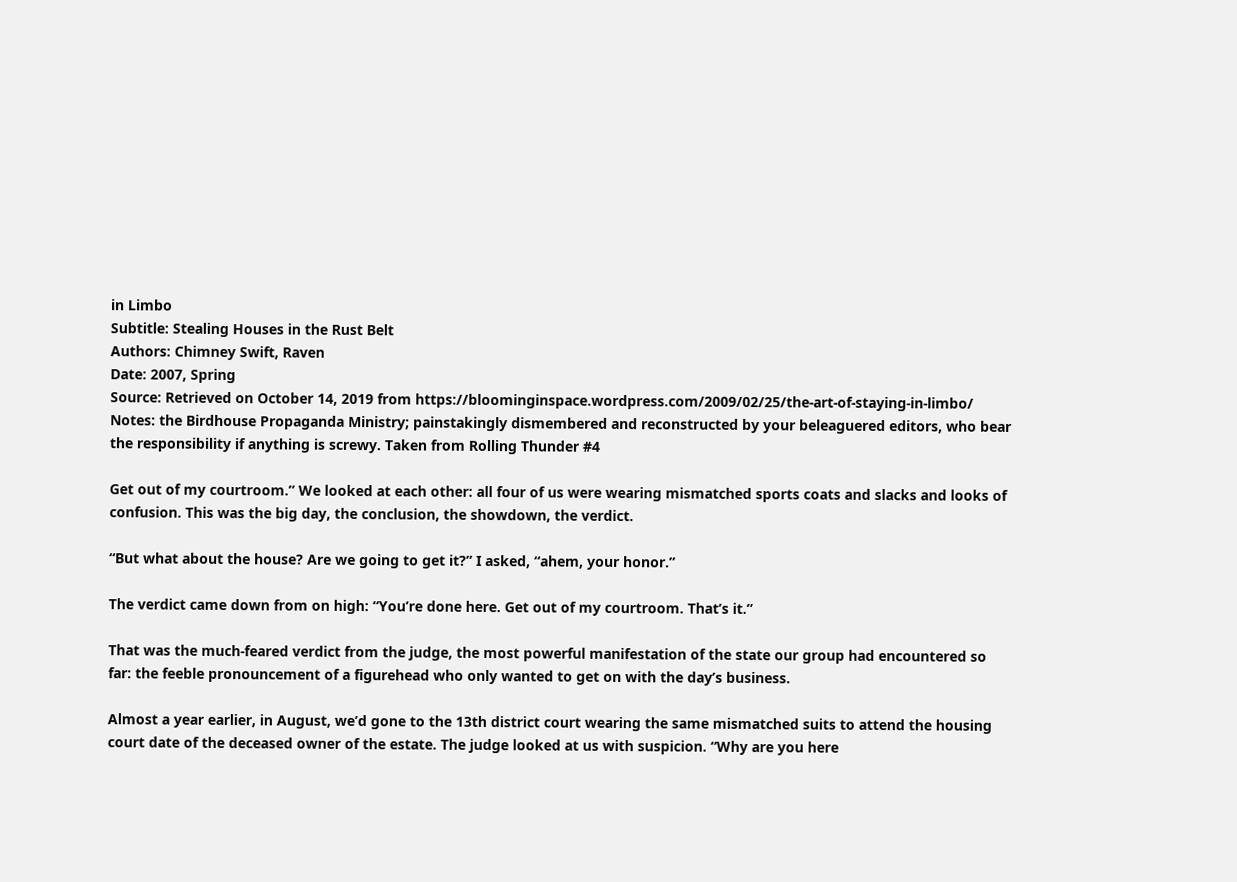in Limbo
Subtitle: Stealing Houses in the Rust Belt
Authors: Chimney Swift, Raven
Date: 2007, Spring
Source: Retrieved on October 14, 2019 from https://bloominginspace.wordpress.com/2009/02/25/the-art-of-staying-in-limbo/
Notes: the Birdhouse Propaganda Ministry; painstakingly dismembered and reconstructed by your beleaguered editors, who bear the responsibility if anything is screwy. Taken from Rolling Thunder #4

Get out of my courtroom.” We looked at each other: all four of us were wearing mismatched sports coats and slacks and looks of confusion. This was the big day, the conclusion, the showdown, the verdict.

“But what about the house? Are we going to get it?” I asked, “ahem, your honor.”

The verdict came down from on high: “You’re done here. Get out of my courtroom. That’s it.”

That was the much-feared verdict from the judge, the most powerful manifestation of the state our group had encountered so far: the feeble pronouncement of a figurehead who only wanted to get on with the day’s business.

Almost a year earlier, in August, we’d gone to the 13th district court wearing the same mismatched suits to attend the housing court date of the deceased owner of the estate. The judge looked at us with suspicion. “Why are you here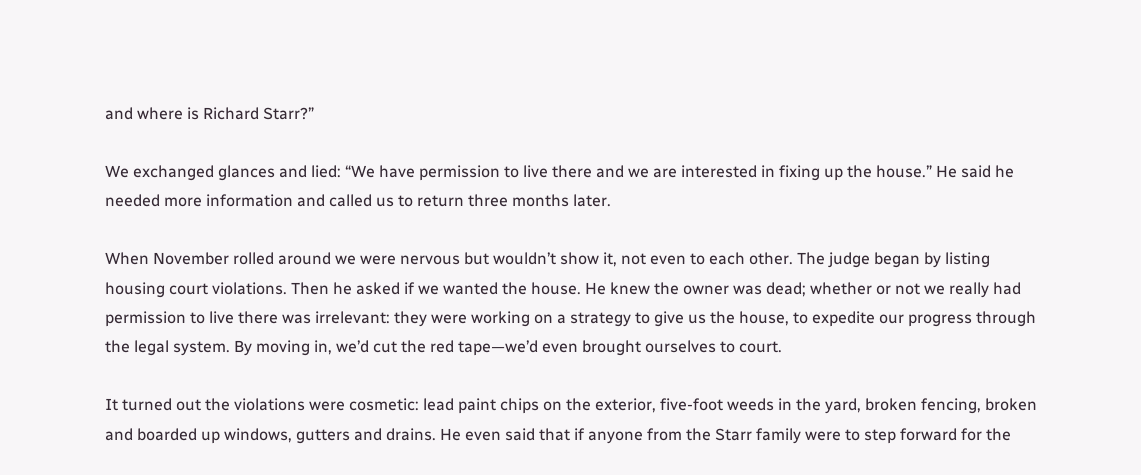and where is Richard Starr?”

We exchanged glances and lied: “We have permission to live there and we are interested in fixing up the house.” He said he needed more information and called us to return three months later.

When November rolled around we were nervous but wouldn’t show it, not even to each other. The judge began by listing housing court violations. Then he asked if we wanted the house. He knew the owner was dead; whether or not we really had permission to live there was irrelevant: they were working on a strategy to give us the house, to expedite our progress through the legal system. By moving in, we’d cut the red tape—we’d even brought ourselves to court.

It turned out the violations were cosmetic: lead paint chips on the exterior, five-foot weeds in the yard, broken fencing, broken and boarded up windows, gutters and drains. He even said that if anyone from the Starr family were to step forward for the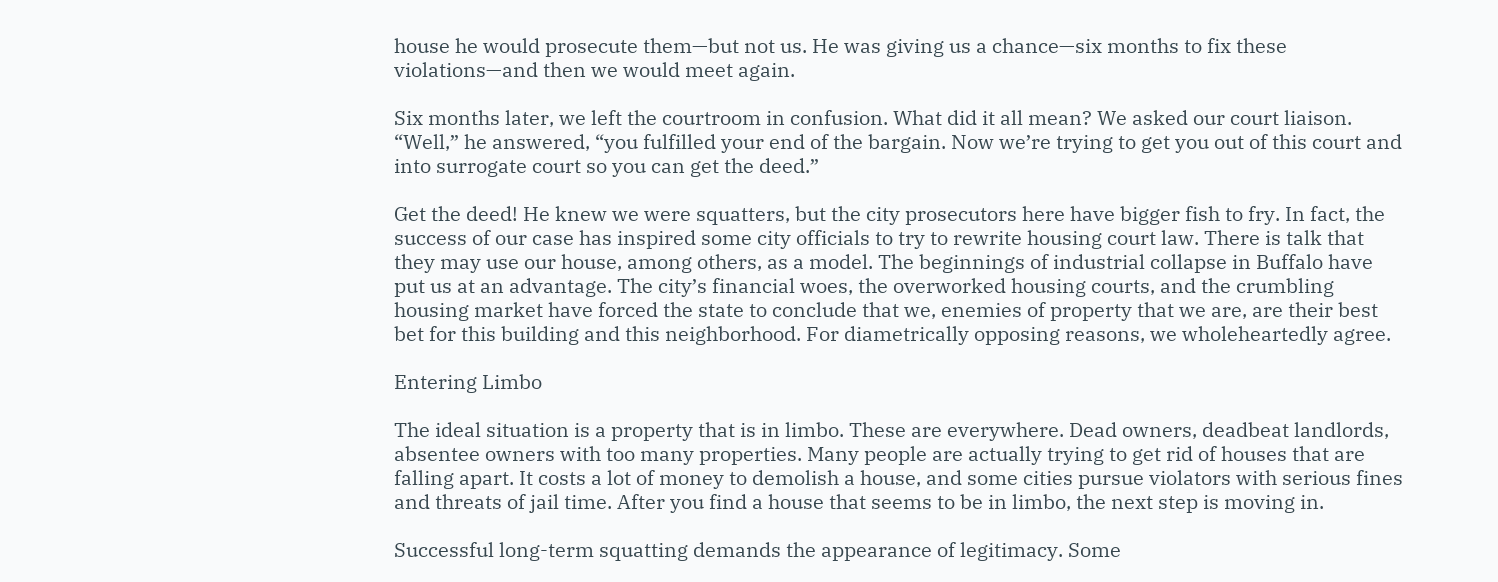house he would prosecute them—but not us. He was giving us a chance—six months to fix these violations—and then we would meet again.

Six months later, we left the courtroom in confusion. What did it all mean? We asked our court liaison. “Well,” he answered, “you fulfilled your end of the bargain. Now we’re trying to get you out of this court and into surrogate court so you can get the deed.”

Get the deed! He knew we were squatters, but the city prosecutors here have bigger fish to fry. In fact, the success of our case has inspired some city officials to try to rewrite housing court law. There is talk that they may use our house, among others, as a model. The beginnings of industrial collapse in Buffalo have put us at an advantage. The city’s financial woes, the overworked housing courts, and the crumbling housing market have forced the state to conclude that we, enemies of property that we are, are their best bet for this building and this neighborhood. For diametrically opposing reasons, we wholeheartedly agree.

Entering Limbo

The ideal situation is a property that is in limbo. These are everywhere. Dead owners, deadbeat landlords, absentee owners with too many properties. Many people are actually trying to get rid of houses that are falling apart. It costs a lot of money to demolish a house, and some cities pursue violators with serious fines and threats of jail time. After you find a house that seems to be in limbo, the next step is moving in.

Successful long-term squatting demands the appearance of legitimacy. Some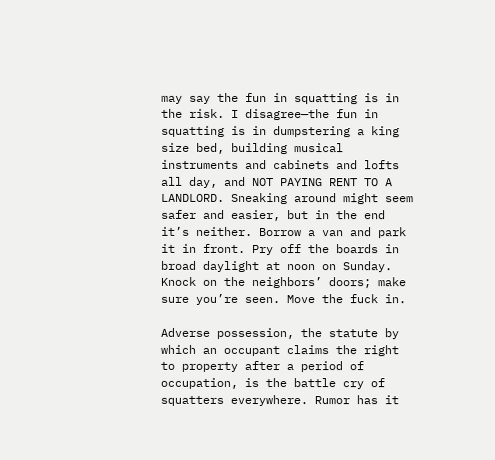may say the fun in squatting is in the risk. I disagree—the fun in squatting is in dumpstering a king size bed, building musical instruments and cabinets and lofts all day, and NOT PAYING RENT TO A LANDLORD. Sneaking around might seem safer and easier, but in the end it’s neither. Borrow a van and park it in front. Pry off the boards in broad daylight at noon on Sunday. Knock on the neighbors’ doors; make sure you’re seen. Move the fuck in.

Adverse possession, the statute by which an occupant claims the right to property after a period of occupation, is the battle cry of squatters everywhere. Rumor has it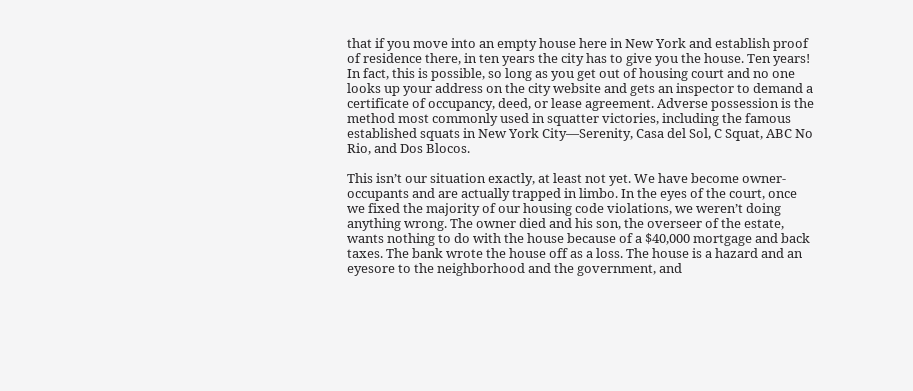that if you move into an empty house here in New York and establish proof of residence there, in ten years the city has to give you the house. Ten years! In fact, this is possible, so long as you get out of housing court and no one looks up your address on the city website and gets an inspector to demand a certificate of occupancy, deed, or lease agreement. Adverse possession is the method most commonly used in squatter victories, including the famous established squats in New York City—Serenity, Casa del Sol, C Squat, ABC No Rio, and Dos Blocos.

This isn’t our situation exactly, at least not yet. We have become owner-occupants and are actually trapped in limbo. In the eyes of the court, once we fixed the majority of our housing code violations, we weren’t doing anything wrong. The owner died and his son, the overseer of the estate, wants nothing to do with the house because of a $40,000 mortgage and back taxes. The bank wrote the house off as a loss. The house is a hazard and an eyesore to the neighborhood and the government, and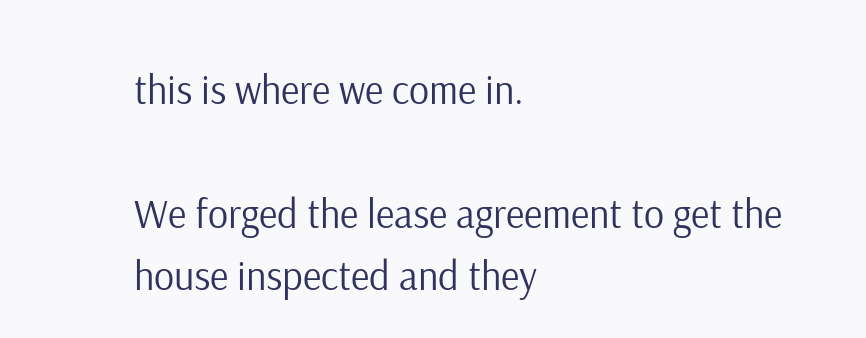this is where we come in.

We forged the lease agreement to get the house inspected and they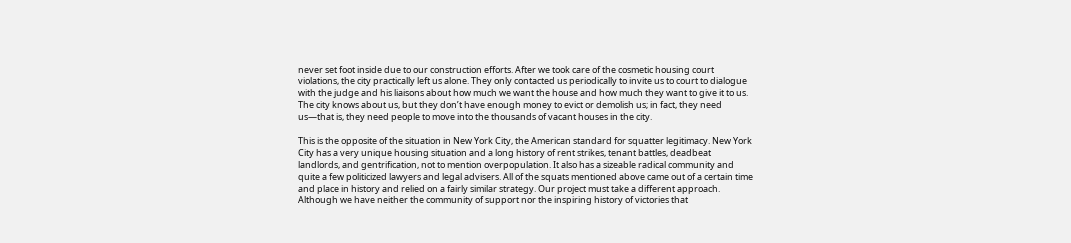never set foot inside due to our construction efforts. After we took care of the cosmetic housing court violations, the city practically left us alone. They only contacted us periodically to invite us to court to dialogue with the judge and his liaisons about how much we want the house and how much they want to give it to us. The city knows about us, but they don’t have enough money to evict or demolish us; in fact, they need us—that is, they need people to move into the thousands of vacant houses in the city.

This is the opposite of the situation in New York City, the American standard for squatter legitimacy. New York City has a very unique housing situation and a long history of rent strikes, tenant battles, deadbeat landlords, and gentrification, not to mention overpopulation. It also has a sizeable radical community and quite a few politicized lawyers and legal advisers. All of the squats mentioned above came out of a certain time and place in history and relied on a fairly similar strategy. Our project must take a different approach. Although we have neither the community of support nor the inspiring history of victories that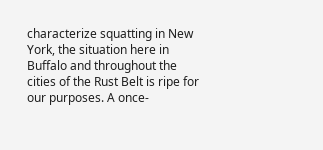characterize squatting in New York, the situation here in Buffalo and throughout the cities of the Rust Belt is ripe for our purposes. A once-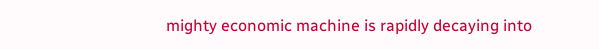mighty economic machine is rapidly decaying into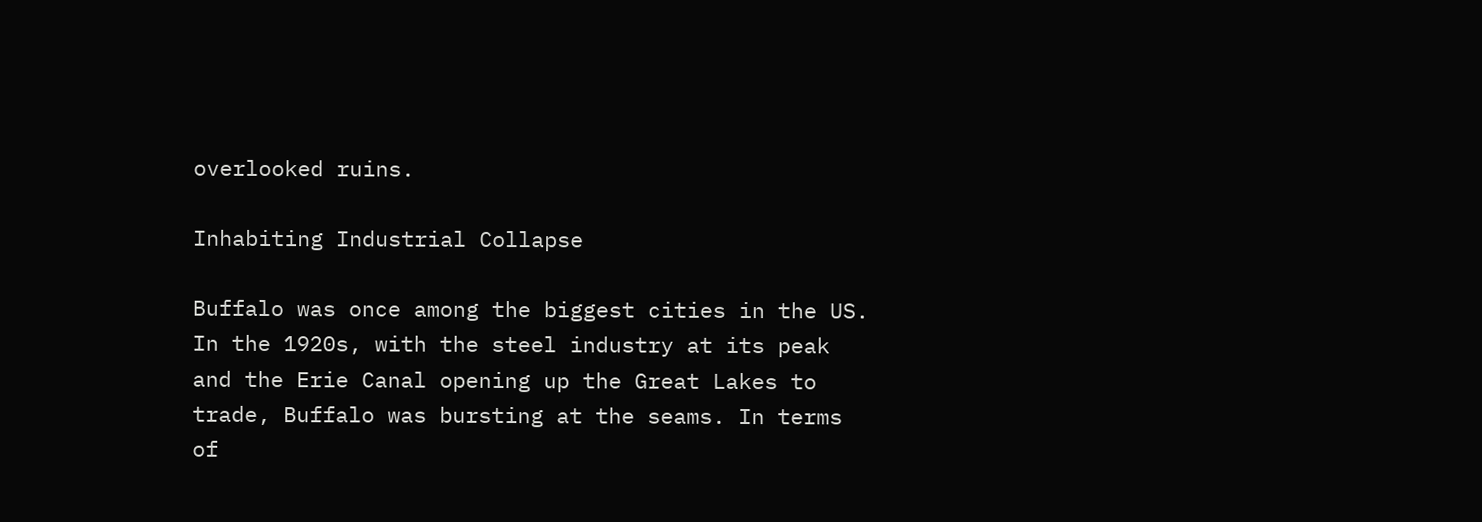overlooked ruins.

Inhabiting Industrial Collapse

Buffalo was once among the biggest cities in the US. In the 1920s, with the steel industry at its peak and the Erie Canal opening up the Great Lakes to trade, Buffalo was bursting at the seams. In terms of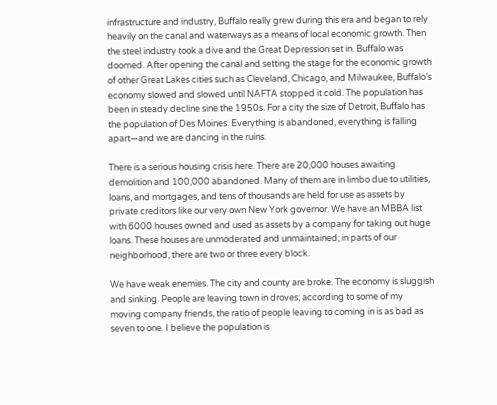infrastructure and industry, Buffalo really grew during this era and began to rely heavily on the canal and waterways as a means of local economic growth. Then the steel industry took a dive and the Great Depression set in. Buffalo was doomed. After opening the canal and setting the stage for the economic growth of other Great Lakes cities such as Cleveland, Chicago, and Milwaukee, Buffalo’s economy slowed and slowed until NAFTA stopped it cold. The population has been in steady decline sine the 1950s. For a city the size of Detroit, Buffalo has the population of Des Moines. Everything is abandoned, everything is falling apart—and we are dancing in the ruins.

There is a serious housing crisis here. There are 20,000 houses awaiting demolition and 100,000 abandoned. Many of them are in limbo due to utilities, loans, and mortgages, and tens of thousands are held for use as assets by private creditors like our very own New York governor. We have an MBBA list with 6000 houses owned and used as assets by a company for taking out huge loans. These houses are unmoderated and unmaintained; in parts of our neighborhood, there are two or three every block.

We have weak enemies. The city and county are broke. The economy is sluggish and sinking. People are leaving town in droves; according to some of my moving company friends, the ratio of people leaving to coming in is as bad as seven to one. I believe the population is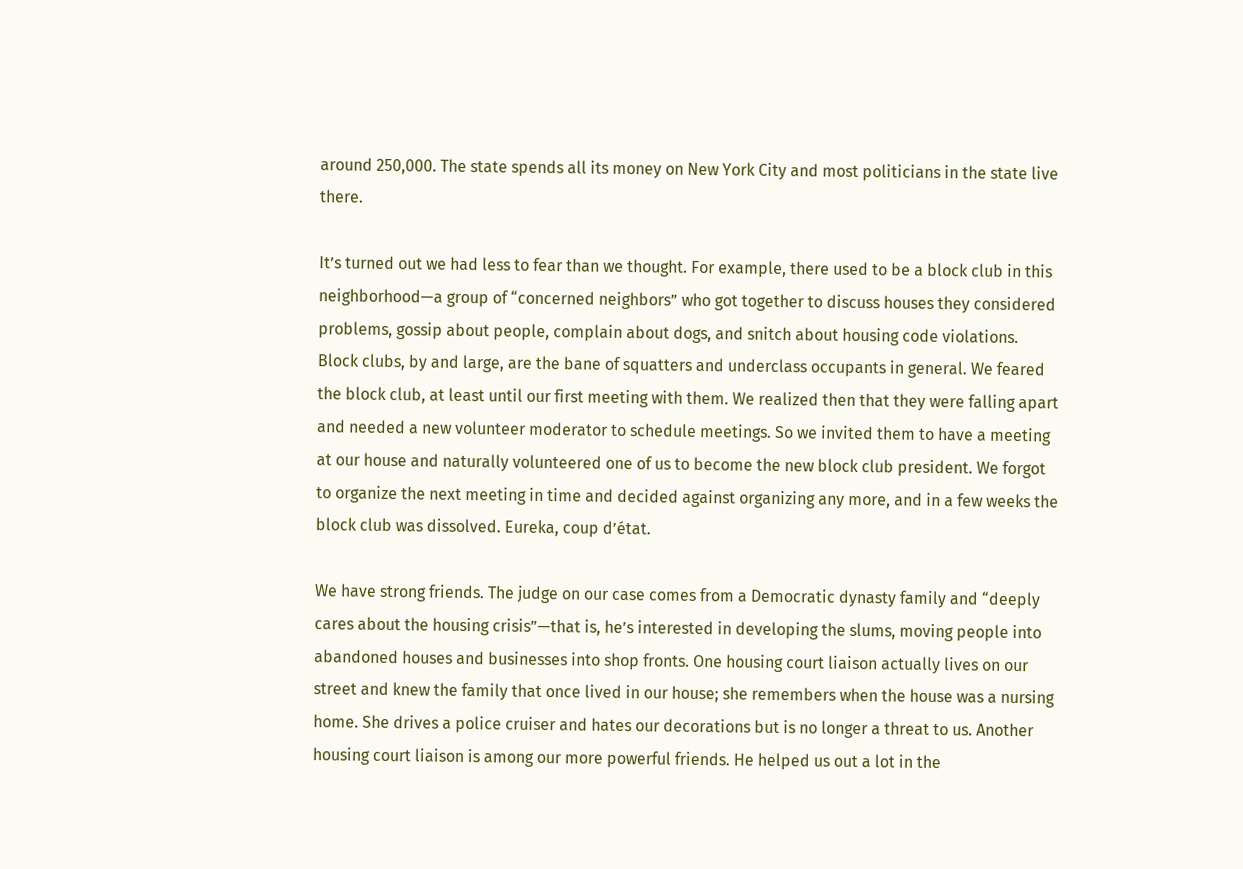around 250,000. The state spends all its money on New York City and most politicians in the state live there.

It’s turned out we had less to fear than we thought. For example, there used to be a block club in this neighborhood—a group of “concerned neighbors” who got together to discuss houses they considered problems, gossip about people, complain about dogs, and snitch about housing code violations. Block clubs, by and large, are the bane of squatters and underclass occupants in general. We feared the block club, at least until our first meeting with them. We realized then that they were falling apart and needed a new volunteer moderator to schedule meetings. So we invited them to have a meeting at our house and naturally volunteered one of us to become the new block club president. We forgot to organize the next meeting in time and decided against organizing any more, and in a few weeks the block club was dissolved. Eureka, coup d’état.

We have strong friends. The judge on our case comes from a Democratic dynasty family and “deeply cares about the housing crisis”—that is, he’s interested in developing the slums, moving people into abandoned houses and businesses into shop fronts. One housing court liaison actually lives on our street and knew the family that once lived in our house; she remembers when the house was a nursing home. She drives a police cruiser and hates our decorations but is no longer a threat to us. Another housing court liaison is among our more powerful friends. He helped us out a lot in the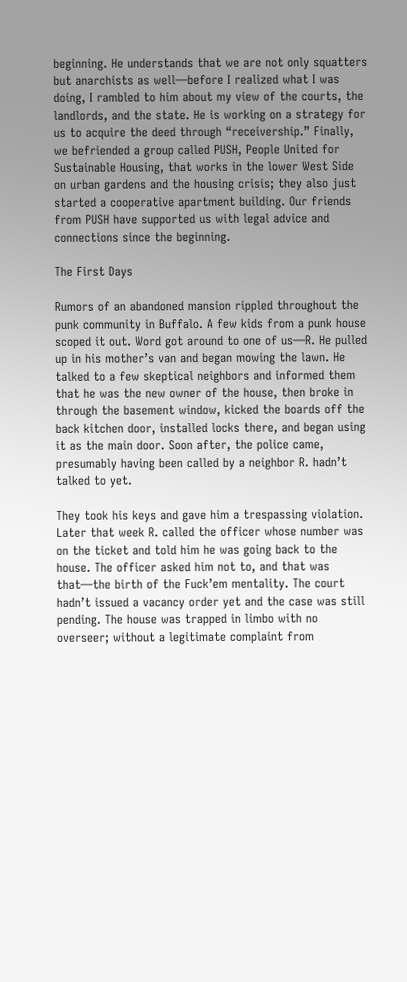beginning. He understands that we are not only squatters but anarchists as well—before I realized what I was doing, I rambled to him about my view of the courts, the landlords, and the state. He is working on a strategy for us to acquire the deed through “receivership.” Finally, we befriended a group called PUSH, People United for Sustainable Housing, that works in the lower West Side on urban gardens and the housing crisis; they also just started a cooperative apartment building. Our friends from PUSH have supported us with legal advice and connections since the beginning.

The First Days

Rumors of an abandoned mansion rippled throughout the punk community in Buffalo. A few kids from a punk house scoped it out. Word got around to one of us—R. He pulled up in his mother’s van and began mowing the lawn. He talked to a few skeptical neighbors and informed them that he was the new owner of the house, then broke in through the basement window, kicked the boards off the back kitchen door, installed locks there, and began using it as the main door. Soon after, the police came, presumably having been called by a neighbor R. hadn’t talked to yet.

They took his keys and gave him a trespassing violation. Later that week R. called the officer whose number was on the ticket and told him he was going back to the house. The officer asked him not to, and that was that—the birth of the Fuck’em mentality. The court hadn’t issued a vacancy order yet and the case was still pending. The house was trapped in limbo with no overseer; without a legitimate complaint from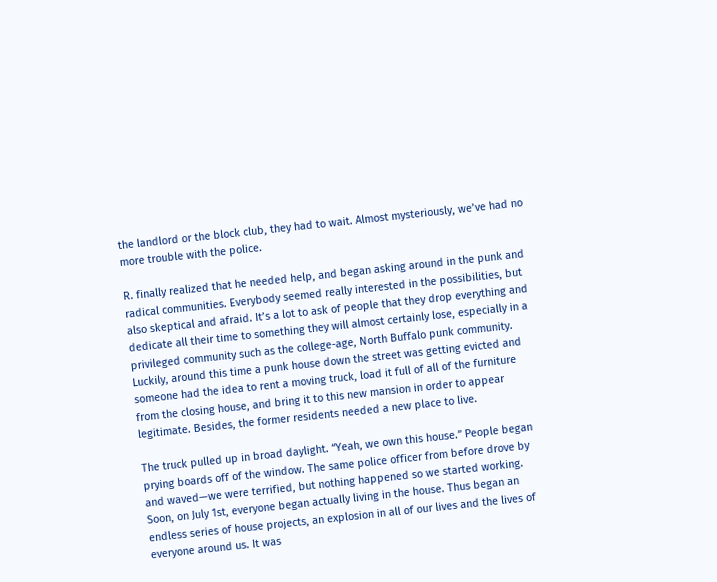the landlord or the block club, they had to wait. Almost mysteriously, we’ve had no more trouble with the police.

R. finally realized that he needed help, and began asking around in the punk and radical communities. Everybody seemed really interested in the possibilities, but also skeptical and afraid. It’s a lot to ask of people that they drop everything and dedicate all their time to something they will almost certainly lose, especially in a privileged community such as the college-age, North Buffalo punk community. Luckily, around this time a punk house down the street was getting evicted and someone had the idea to rent a moving truck, load it full of all of the furniture from the closing house, and bring it to this new mansion in order to appear legitimate. Besides, the former residents needed a new place to live.

The truck pulled up in broad daylight. “Yeah, we own this house.” People began prying boards off of the window. The same police officer from before drove by and waved—we were terrified, but nothing happened so we started working. Soon, on July 1st, everyone began actually living in the house. Thus began an endless series of house projects, an explosion in all of our lives and the lives of everyone around us. It was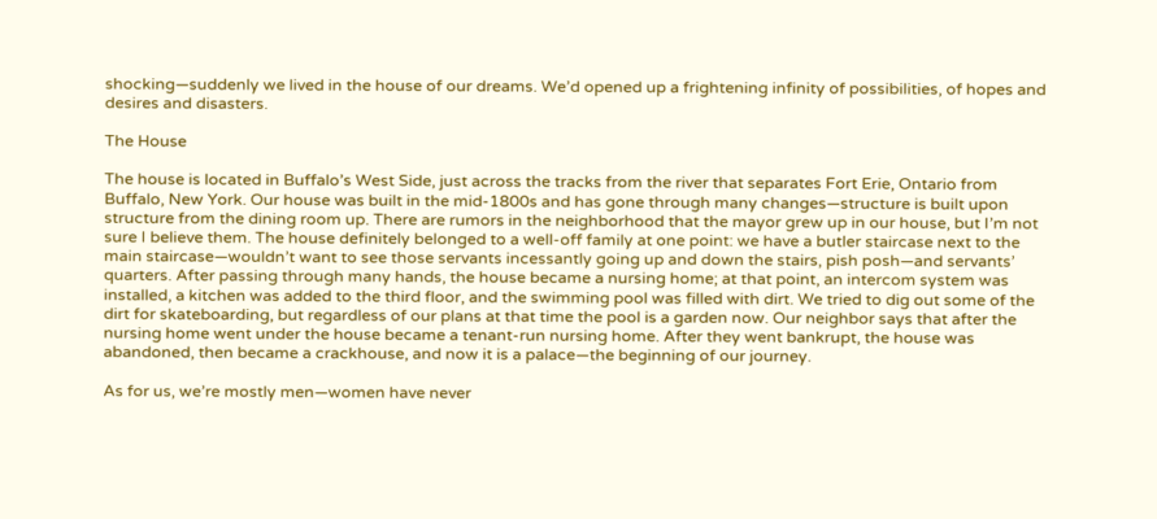shocking—suddenly we lived in the house of our dreams. We’d opened up a frightening infinity of possibilities, of hopes and desires and disasters.

The House

The house is located in Buffalo’s West Side, just across the tracks from the river that separates Fort Erie, Ontario from Buffalo, New York. Our house was built in the mid-1800s and has gone through many changes—structure is built upon structure from the dining room up. There are rumors in the neighborhood that the mayor grew up in our house, but I’m not sure I believe them. The house definitely belonged to a well-off family at one point: we have a butler staircase next to the main staircase—wouldn’t want to see those servants incessantly going up and down the stairs, pish posh—and servants’ quarters. After passing through many hands, the house became a nursing home; at that point, an intercom system was installed, a kitchen was added to the third floor, and the swimming pool was filled with dirt. We tried to dig out some of the dirt for skateboarding, but regardless of our plans at that time the pool is a garden now. Our neighbor says that after the nursing home went under the house became a tenant-run nursing home. After they went bankrupt, the house was abandoned, then became a crackhouse, and now it is a palace—the beginning of our journey.

As for us, we’re mostly men—women have never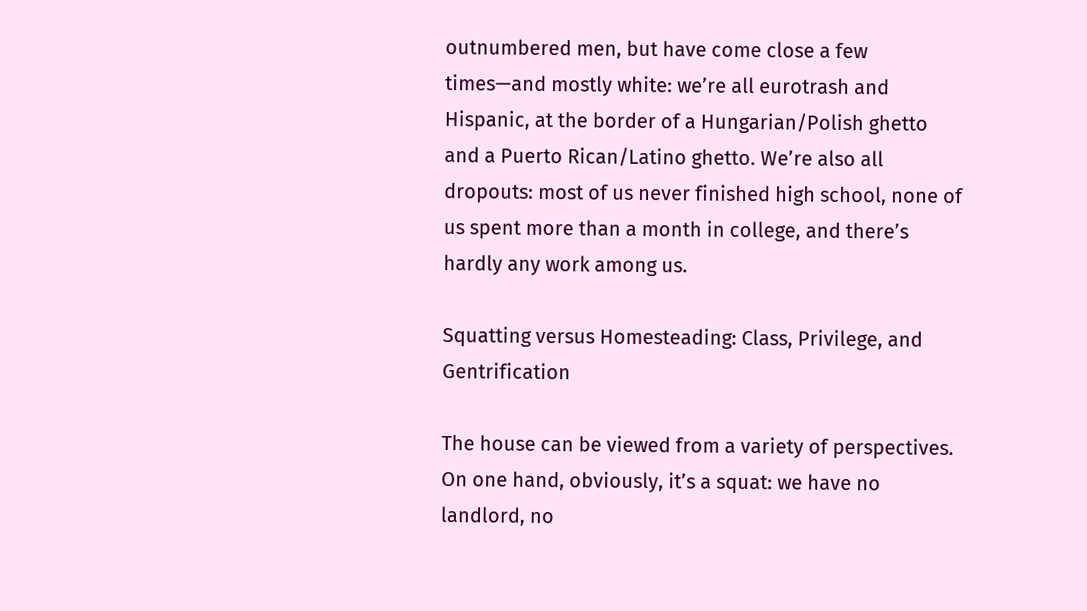outnumbered men, but have come close a few times—and mostly white: we’re all eurotrash and Hispanic, at the border of a Hungarian/Polish ghetto and a Puerto Rican/Latino ghetto. We’re also all dropouts: most of us never finished high school, none of us spent more than a month in college, and there’s hardly any work among us.

Squatting versus Homesteading: Class, Privilege, and Gentrification

The house can be viewed from a variety of perspectives. On one hand, obviously, it’s a squat: we have no landlord, no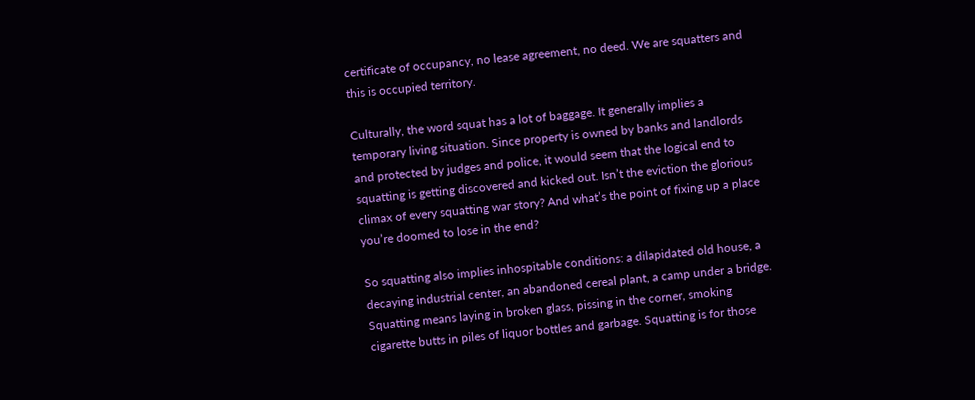certificate of occupancy, no lease agreement, no deed. We are squatters and this is occupied territory.

Culturally, the word squat has a lot of baggage. It generally implies a temporary living situation. Since property is owned by banks and landlords and protected by judges and police, it would seem that the logical end to squatting is getting discovered and kicked out. Isn’t the eviction the glorious climax of every squatting war story? And what’s the point of fixing up a place you’re doomed to lose in the end?

So squatting also implies inhospitable conditions: a dilapidated old house, a decaying industrial center, an abandoned cereal plant, a camp under a bridge. Squatting means laying in broken glass, pissing in the corner, smoking cigarette butts in piles of liquor bottles and garbage. Squatting is for those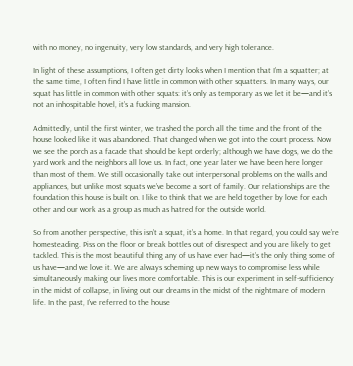with no money, no ingenuity, very low standards, and very high tolerance.

In light of these assumptions, I often get dirty looks when I mention that I’m a squatter; at the same time, I often find I have little in common with other squatters. In many ways, our squat has little in common with other squats: it’s only as temporary as we let it be—and it’s not an inhospitable hovel, it’s a fucking mansion.

Admittedly, until the first winter, we trashed the porch all the time and the front of the house looked like it was abandoned. That changed when we got into the court process. Now we see the porch as a facade that should be kept orderly; although we have dogs, we do the yard work and the neighbors all love us. In fact, one year later we have been here longer than most of them. We still occasionally take out interpersonal problems on the walls and appliances, but unlike most squats we’ve become a sort of family. Our relationships are the foundation this house is built on. I like to think that we are held together by love for each other and our work as a group as much as hatred for the outside world.

So from another perspective, this isn’t a squat, it’s a home. In that regard, you could say we’re homesteading. Piss on the floor or break bottles out of disrespect and you are likely to get tackled. This is the most beautiful thing any of us have ever had—it’s the only thing some of us have—and we love it. We are always scheming up new ways to compromise less while simultaneously making our lives more comfortable. This is our experiment in self-sufficiency in the midst of collapse, in living out our dreams in the midst of the nightmare of modern life. In the past, I’ve referred to the house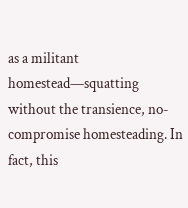as a militant homestead—squatting without the transience, no-compromise homesteading. In fact, this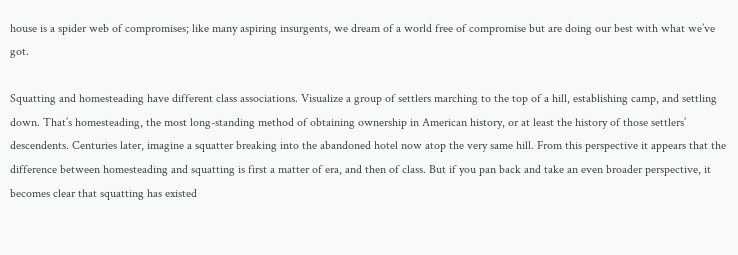house is a spider web of compromises; like many aspiring insurgents, we dream of a world free of compromise but are doing our best with what we’ve got.

Squatting and homesteading have different class associations. Visualize a group of settlers marching to the top of a hill, establishing camp, and settling down. That’s homesteading, the most long-standing method of obtaining ownership in American history, or at least the history of those settlers’ descendents. Centuries later, imagine a squatter breaking into the abandoned hotel now atop the very same hill. From this perspective it appears that the difference between homesteading and squatting is first a matter of era, and then of class. But if you pan back and take an even broader perspective, it becomes clear that squatting has existed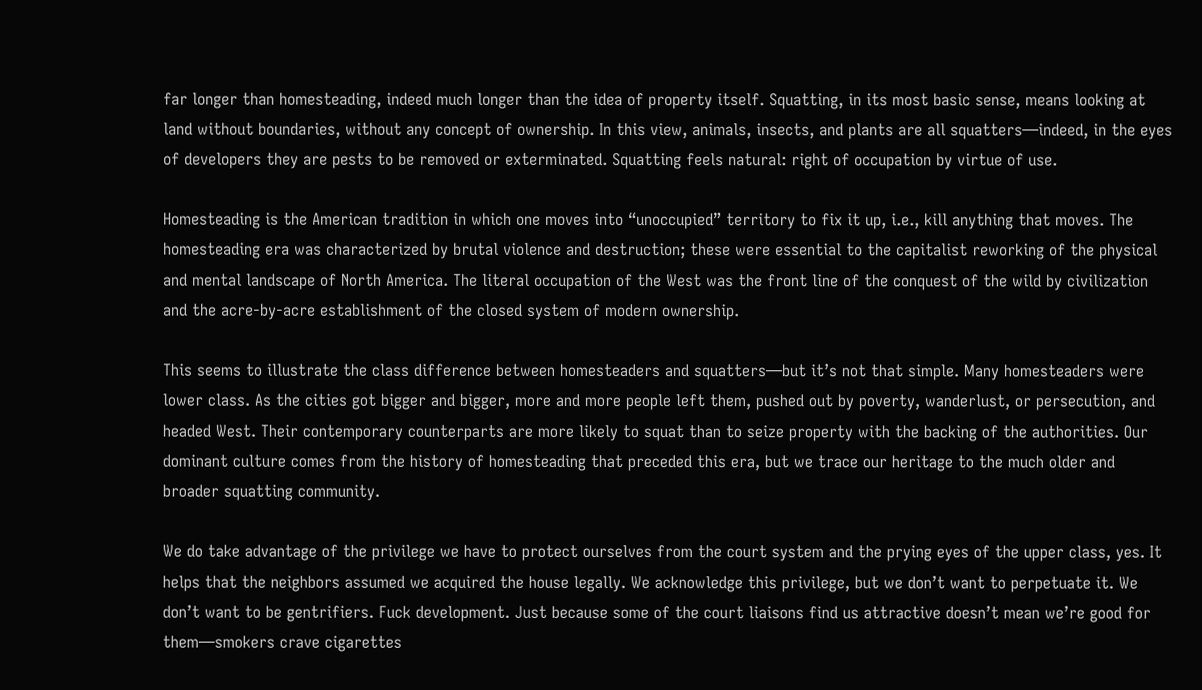far longer than homesteading, indeed much longer than the idea of property itself. Squatting, in its most basic sense, means looking at land without boundaries, without any concept of ownership. In this view, animals, insects, and plants are all squatters—indeed, in the eyes of developers they are pests to be removed or exterminated. Squatting feels natural: right of occupation by virtue of use.

Homesteading is the American tradition in which one moves into “unoccupied” territory to fix it up, i.e., kill anything that moves. The homesteading era was characterized by brutal violence and destruction; these were essential to the capitalist reworking of the physical and mental landscape of North America. The literal occupation of the West was the front line of the conquest of the wild by civilization and the acre-by-acre establishment of the closed system of modern ownership.

This seems to illustrate the class difference between homesteaders and squatters—but it’s not that simple. Many homesteaders were lower class. As the cities got bigger and bigger, more and more people left them, pushed out by poverty, wanderlust, or persecution, and headed West. Their contemporary counterparts are more likely to squat than to seize property with the backing of the authorities. Our dominant culture comes from the history of homesteading that preceded this era, but we trace our heritage to the much older and broader squatting community.

We do take advantage of the privilege we have to protect ourselves from the court system and the prying eyes of the upper class, yes. It helps that the neighbors assumed we acquired the house legally. We acknowledge this privilege, but we don’t want to perpetuate it. We don’t want to be gentrifiers. Fuck development. Just because some of the court liaisons find us attractive doesn’t mean we’re good for them—smokers crave cigarettes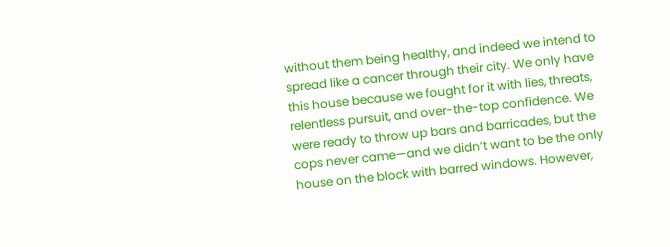without them being healthy, and indeed we intend to spread like a cancer through their city. We only have this house because we fought for it with lies, threats, relentless pursuit, and over-the-top confidence. We were ready to throw up bars and barricades, but the cops never came—and we didn’t want to be the only house on the block with barred windows. However,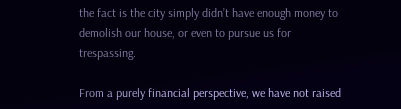the fact is the city simply didn’t have enough money to demolish our house, or even to pursue us for trespassing.

From a purely financial perspective, we have not raised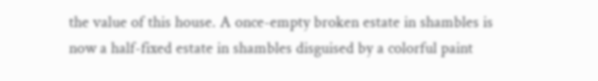the value of this house. A once-empty broken estate in shambles is now a half-fixed estate in shambles disguised by a colorful paint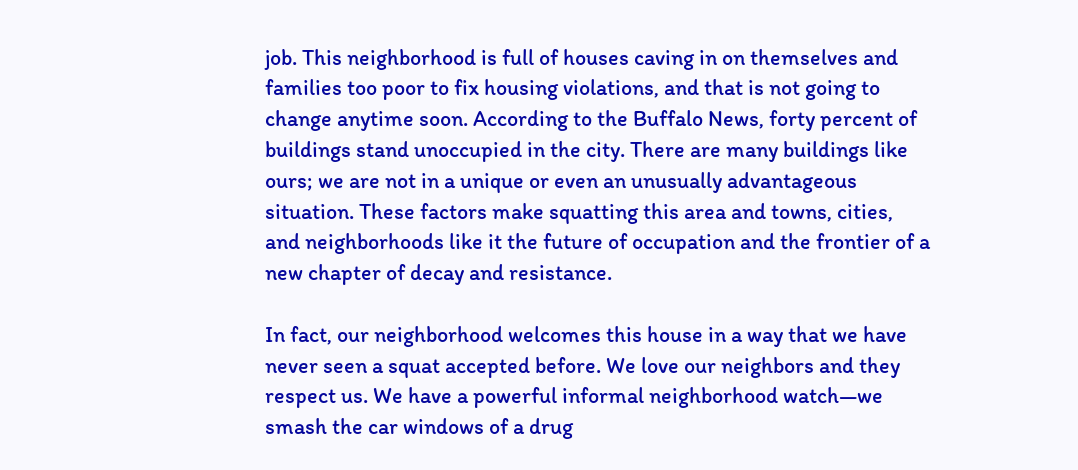job. This neighborhood is full of houses caving in on themselves and families too poor to fix housing violations, and that is not going to change anytime soon. According to the Buffalo News, forty percent of buildings stand unoccupied in the city. There are many buildings like ours; we are not in a unique or even an unusually advantageous situation. These factors make squatting this area and towns, cities, and neighborhoods like it the future of occupation and the frontier of a new chapter of decay and resistance.

In fact, our neighborhood welcomes this house in a way that we have never seen a squat accepted before. We love our neighbors and they respect us. We have a powerful informal neighborhood watch—we smash the car windows of a drug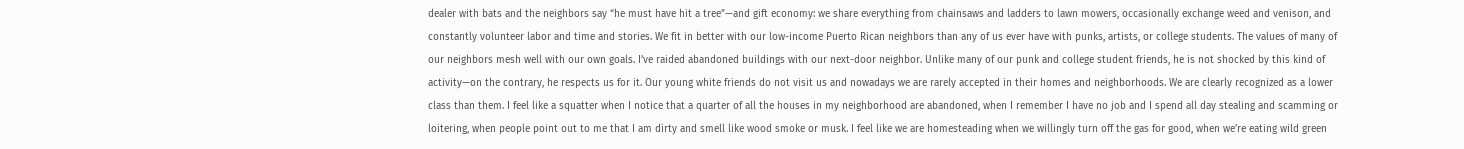dealer with bats and the neighbors say “he must have hit a tree”—and gift economy: we share everything from chainsaws and ladders to lawn mowers, occasionally exchange weed and venison, and constantly volunteer labor and time and stories. We fit in better with our low-income Puerto Rican neighbors than any of us ever have with punks, artists, or college students. The values of many of our neighbors mesh well with our own goals. I’ve raided abandoned buildings with our next-door neighbor. Unlike many of our punk and college student friends, he is not shocked by this kind of activity—on the contrary, he respects us for it. Our young white friends do not visit us and nowadays we are rarely accepted in their homes and neighborhoods. We are clearly recognized as a lower class than them. I feel like a squatter when I notice that a quarter of all the houses in my neighborhood are abandoned, when I remember I have no job and I spend all day stealing and scamming or loitering, when people point out to me that I am dirty and smell like wood smoke or musk. I feel like we are homesteading when we willingly turn off the gas for good, when we’re eating wild green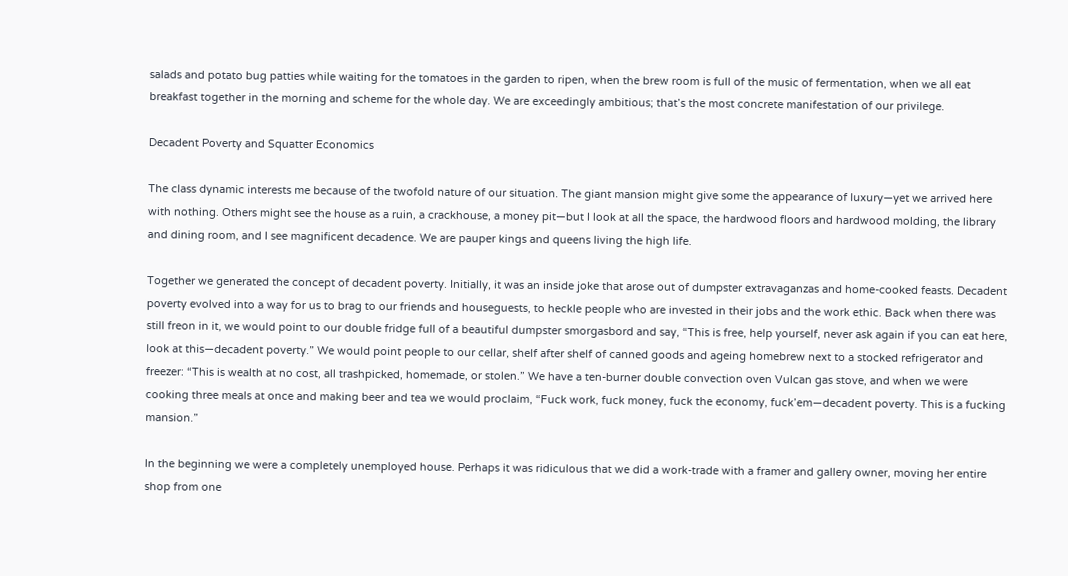salads and potato bug patties while waiting for the tomatoes in the garden to ripen, when the brew room is full of the music of fermentation, when we all eat breakfast together in the morning and scheme for the whole day. We are exceedingly ambitious; that’s the most concrete manifestation of our privilege.

Decadent Poverty and Squatter Economics

The class dynamic interests me because of the twofold nature of our situation. The giant mansion might give some the appearance of luxury—yet we arrived here with nothing. Others might see the house as a ruin, a crackhouse, a money pit—but I look at all the space, the hardwood floors and hardwood molding, the library and dining room, and I see magnificent decadence. We are pauper kings and queens living the high life.

Together we generated the concept of decadent poverty. Initially, it was an inside joke that arose out of dumpster extravaganzas and home-cooked feasts. Decadent poverty evolved into a way for us to brag to our friends and houseguests, to heckle people who are invested in their jobs and the work ethic. Back when there was still freon in it, we would point to our double fridge full of a beautiful dumpster smorgasbord and say, “This is free, help yourself, never ask again if you can eat here, look at this—decadent poverty.” We would point people to our cellar, shelf after shelf of canned goods and ageing homebrew next to a stocked refrigerator and freezer: “This is wealth at no cost, all trashpicked, homemade, or stolen.” We have a ten-burner double convection oven Vulcan gas stove, and when we were cooking three meals at once and making beer and tea we would proclaim, “Fuck work, fuck money, fuck the economy, fuck’em—decadent poverty. This is a fucking mansion.”

In the beginning we were a completely unemployed house. Perhaps it was ridiculous that we did a work-trade with a framer and gallery owner, moving her entire shop from one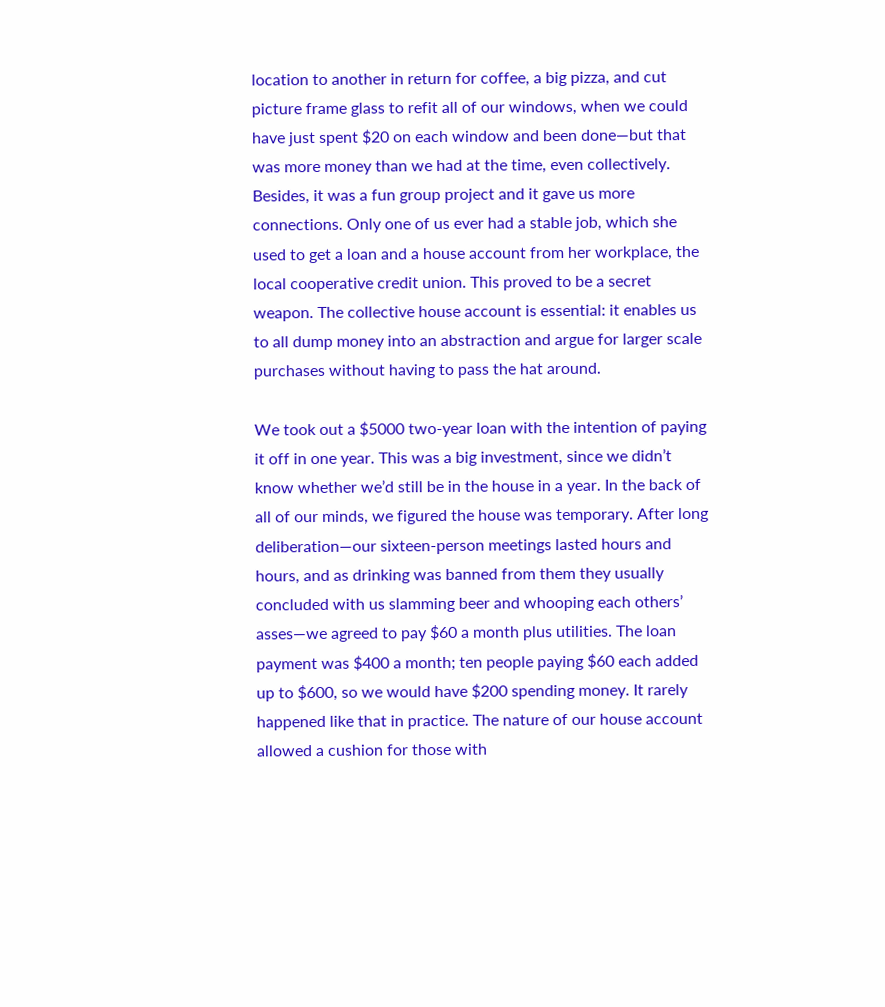location to another in return for coffee, a big pizza, and cut picture frame glass to refit all of our windows, when we could have just spent $20 on each window and been done—but that was more money than we had at the time, even collectively. Besides, it was a fun group project and it gave us more connections. Only one of us ever had a stable job, which she used to get a loan and a house account from her workplace, the local cooperative credit union. This proved to be a secret weapon. The collective house account is essential: it enables us to all dump money into an abstraction and argue for larger scale purchases without having to pass the hat around.

We took out a $5000 two-year loan with the intention of paying it off in one year. This was a big investment, since we didn’t know whether we’d still be in the house in a year. In the back of all of our minds, we figured the house was temporary. After long deliberation—our sixteen-person meetings lasted hours and hours, and as drinking was banned from them they usually concluded with us slamming beer and whooping each others’ asses—we agreed to pay $60 a month plus utilities. The loan payment was $400 a month; ten people paying $60 each added up to $600, so we would have $200 spending money. It rarely happened like that in practice. The nature of our house account allowed a cushion for those with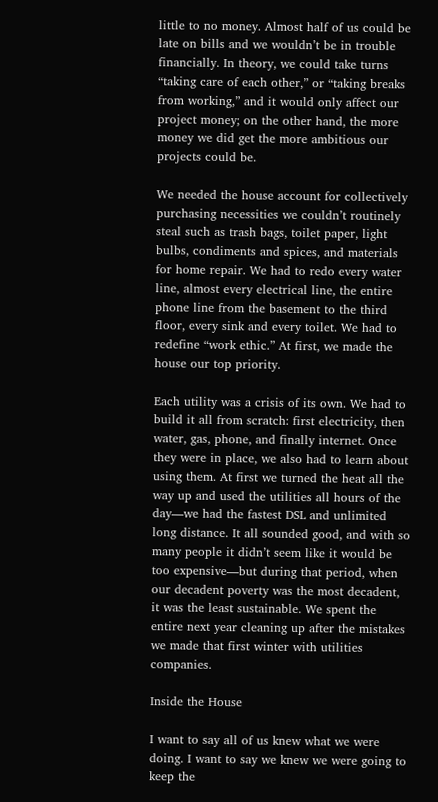little to no money. Almost half of us could be late on bills and we wouldn’t be in trouble financially. In theory, we could take turns “taking care of each other,” or “taking breaks from working,” and it would only affect our project money; on the other hand, the more money we did get the more ambitious our projects could be.

We needed the house account for collectively purchasing necessities we couldn’t routinely steal such as trash bags, toilet paper, light bulbs, condiments and spices, and materials for home repair. We had to redo every water line, almost every electrical line, the entire phone line from the basement to the third floor, every sink and every toilet. We had to redefine “work ethic.” At first, we made the house our top priority.

Each utility was a crisis of its own. We had to build it all from scratch: first electricity, then water, gas, phone, and finally internet. Once they were in place, we also had to learn about using them. At first we turned the heat all the way up and used the utilities all hours of the day—we had the fastest DSL and unlimited long distance. It all sounded good, and with so many people it didn’t seem like it would be too expensive—but during that period, when our decadent poverty was the most decadent, it was the least sustainable. We spent the entire next year cleaning up after the mistakes we made that first winter with utilities companies.

Inside the House

I want to say all of us knew what we were doing. I want to say we knew we were going to keep the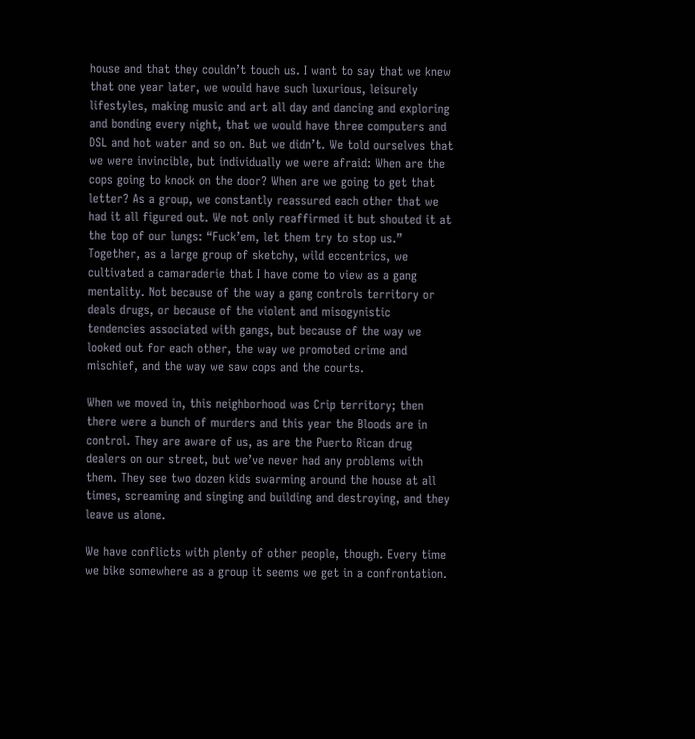house and that they couldn’t touch us. I want to say that we knew that one year later, we would have such luxurious, leisurely lifestyles, making music and art all day and dancing and exploring and bonding every night, that we would have three computers and DSL and hot water and so on. But we didn’t. We told ourselves that we were invincible, but individually we were afraid: When are the cops going to knock on the door? When are we going to get that letter? As a group, we constantly reassured each other that we had it all figured out. We not only reaffirmed it but shouted it at the top of our lungs: “Fuck’em, let them try to stop us.” Together, as a large group of sketchy, wild eccentrics, we cultivated a camaraderie that I have come to view as a gang mentality. Not because of the way a gang controls territory or deals drugs, or because of the violent and misogynistic tendencies associated with gangs, but because of the way we looked out for each other, the way we promoted crime and mischief, and the way we saw cops and the courts.

When we moved in, this neighborhood was Crip territory; then there were a bunch of murders and this year the Bloods are in control. They are aware of us, as are the Puerto Rican drug dealers on our street, but we’ve never had any problems with them. They see two dozen kids swarming around the house at all times, screaming and singing and building and destroying, and they leave us alone.

We have conflicts with plenty of other people, though. Every time we bike somewhere as a group it seems we get in a confrontation.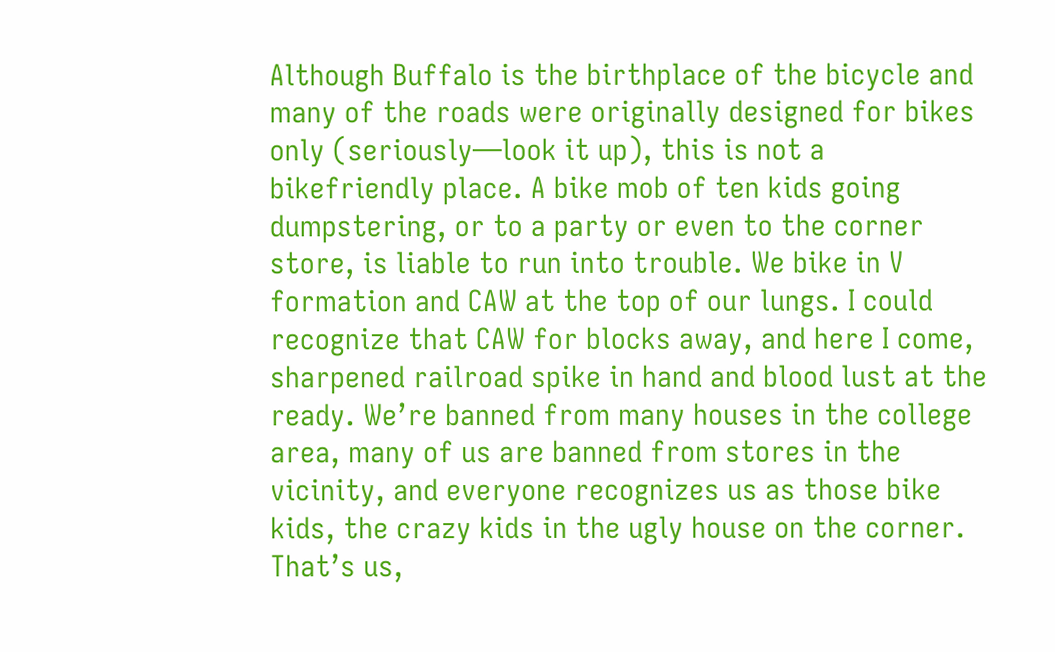Although Buffalo is the birthplace of the bicycle and many of the roads were originally designed for bikes only (seriously—look it up), this is not a bikefriendly place. A bike mob of ten kids going dumpstering, or to a party or even to the corner store, is liable to run into trouble. We bike in V formation and CAW at the top of our lungs. I could recognize that CAW for blocks away, and here I come, sharpened railroad spike in hand and blood lust at the ready. We’re banned from many houses in the college area, many of us are banned from stores in the vicinity, and everyone recognizes us as those bike kids, the crazy kids in the ugly house on the corner. That’s us,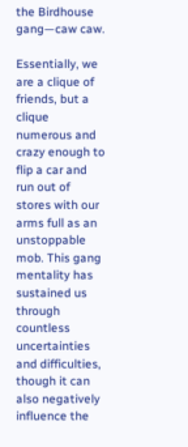the Birdhouse gang—caw caw.

Essentially, we are a clique of friends, but a clique numerous and crazy enough to flip a car and run out of stores with our arms full as an unstoppable mob. This gang mentality has sustained us through countless uncertainties and difficulties, though it can also negatively influence the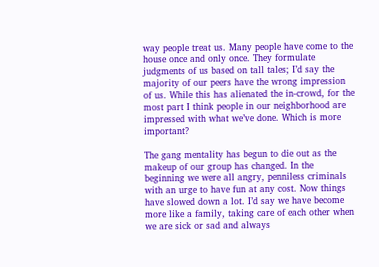way people treat us. Many people have come to the house once and only once. They formulate judgments of us based on tall tales; I’d say the majority of our peers have the wrong impression of us. While this has alienated the in-crowd, for the most part I think people in our neighborhood are impressed with what we’ve done. Which is more important?

The gang mentality has begun to die out as the makeup of our group has changed. In the beginning we were all angry, penniless criminals with an urge to have fun at any cost. Now things have slowed down a lot. I’d say we have become more like a family, taking care of each other when we are sick or sad and always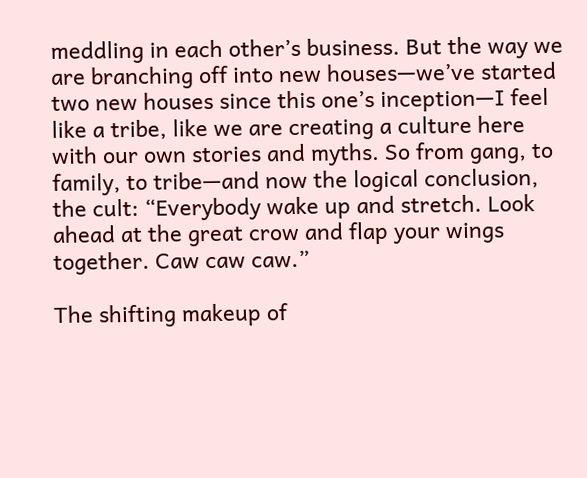meddling in each other’s business. But the way we are branching off into new houses—we’ve started two new houses since this one’s inception—I feel like a tribe, like we are creating a culture here with our own stories and myths. So from gang, to family, to tribe—and now the logical conclusion, the cult: “Everybody wake up and stretch. Look ahead at the great crow and flap your wings together. Caw caw caw.”

The shifting makeup of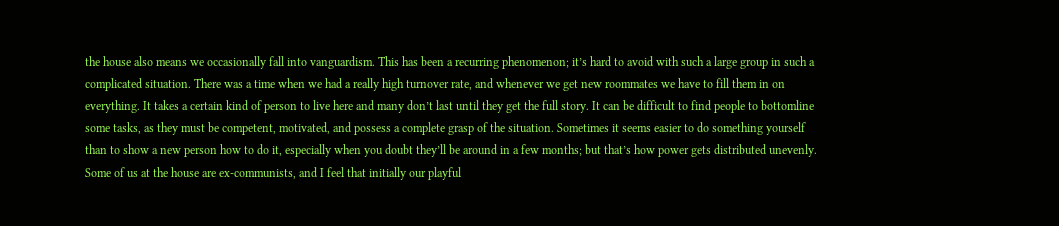the house also means we occasionally fall into vanguardism. This has been a recurring phenomenon; it’s hard to avoid with such a large group in such a complicated situation. There was a time when we had a really high turnover rate, and whenever we get new roommates we have to fill them in on everything. It takes a certain kind of person to live here and many don’t last until they get the full story. It can be difficult to find people to bottomline some tasks, as they must be competent, motivated, and possess a complete grasp of the situation. Sometimes it seems easier to do something yourself than to show a new person how to do it, especially when you doubt they’ll be around in a few months; but that’s how power gets distributed unevenly. Some of us at the house are ex-communists, and I feel that initially our playful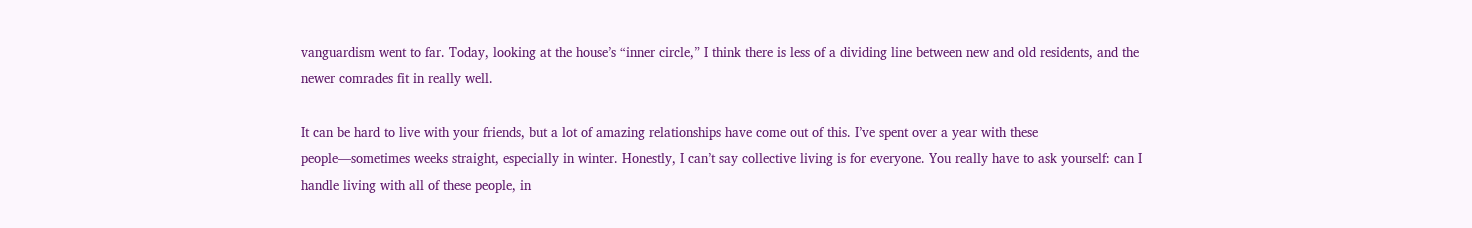vanguardism went to far. Today, looking at the house’s “inner circle,” I think there is less of a dividing line between new and old residents, and the newer comrades fit in really well.

It can be hard to live with your friends, but a lot of amazing relationships have come out of this. I’ve spent over a year with these people—sometimes weeks straight, especially in winter. Honestly, I can’t say collective living is for everyone. You really have to ask yourself: can I handle living with all of these people, in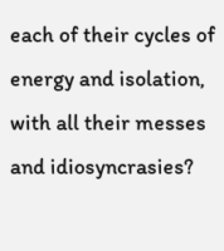each of their cycles of energy and isolation, with all their messes and idiosyncrasies?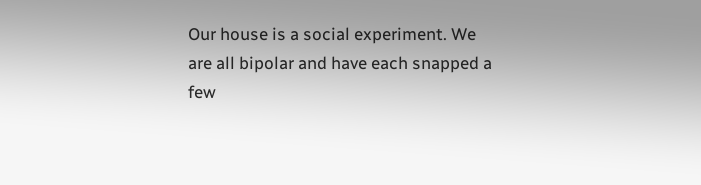Our house is a social experiment. We are all bipolar and have each snapped a few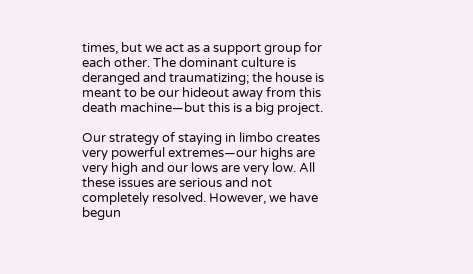times, but we act as a support group for each other. The dominant culture is deranged and traumatizing; the house is meant to be our hideout away from this death machine—but this is a big project.

Our strategy of staying in limbo creates very powerful extremes—our highs are very high and our lows are very low. All these issues are serious and not completely resolved. However, we have begun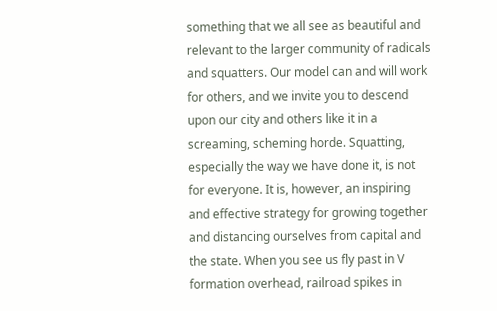something that we all see as beautiful and relevant to the larger community of radicals and squatters. Our model can and will work for others, and we invite you to descend upon our city and others like it in a screaming, scheming horde. Squatting, especially the way we have done it, is not for everyone. It is, however, an inspiring and effective strategy for growing together and distancing ourselves from capital and the state. When you see us fly past in V formation overhead, railroad spikes in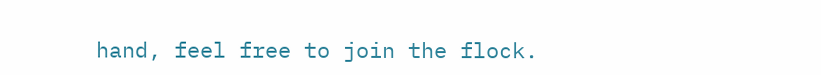hand, feel free to join the flock.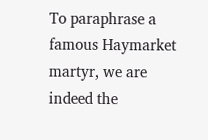To paraphrase a famous Haymarket martyr, we are indeed the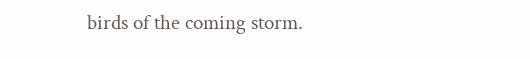birds of the coming storm.